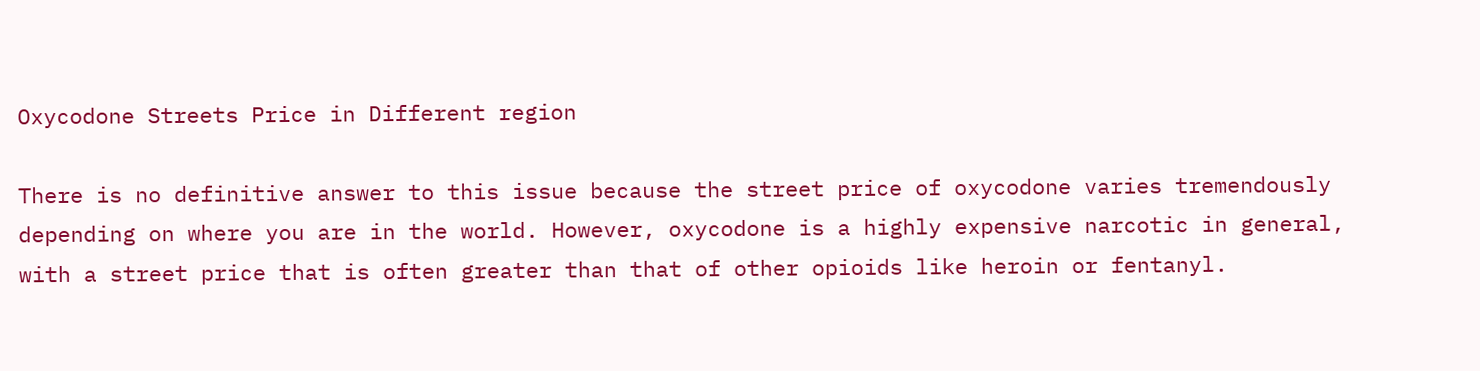Oxycodone Streets Price in Different region

There is no definitive answer to this issue because the street price of oxycodone varies tremendously depending on where you are in the world. However, oxycodone is a highly expensive narcotic in general, with a street price that is often greater than that of other opioids like heroin or fentanyl.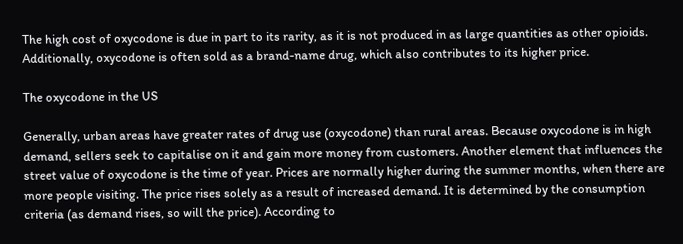The high cost of oxycodone is due in part to its rarity, as it is not produced in as large quantities as other opioids. Additionally, oxycodone is often sold as a brand-name drug, which also contributes to its higher price.

The oxycodone in the US

Generally, urban areas have greater rates of drug use (oxycodone) than rural areas. Because oxycodone is in high demand, sellers seek to capitalise on it and gain more money from customers. Another element that influences the street value of oxycodone is the time of year. Prices are normally higher during the summer months, when there are more people visiting. The price rises solely as a result of increased demand. It is determined by the consumption criteria (as demand rises, so will the price). According to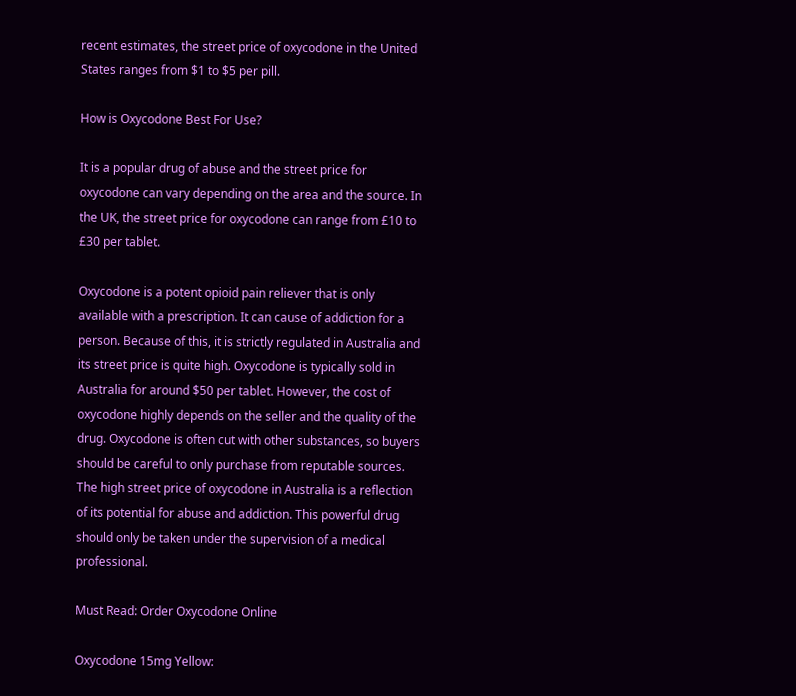recent estimates, the street price of oxycodone in the United States ranges from $1 to $5 per pill.

How is Oxycodone Best For Use?

It is a popular drug of abuse and the street price for oxycodone can vary depending on the area and the source. In the UK, the street price for oxycodone can range from £10 to £30 per tablet.

Oxycodone is a potent opioid pain reliever that is only available with a prescription. It can cause of addiction for a person. Because of this, it is strictly regulated in Australia and its street price is quite high. Oxycodone is typically sold in Australia for around $50 per tablet. However, the cost of oxycodone highly depends on the seller and the quality of the drug. Oxycodone is often cut with other substances, so buyers should be careful to only purchase from reputable sources. The high street price of oxycodone in Australia is a reflection of its potential for abuse and addiction. This powerful drug should only be taken under the supervision of a medical professional.

Must Read: Order Oxycodone Online

Oxycodone 15mg Yellow: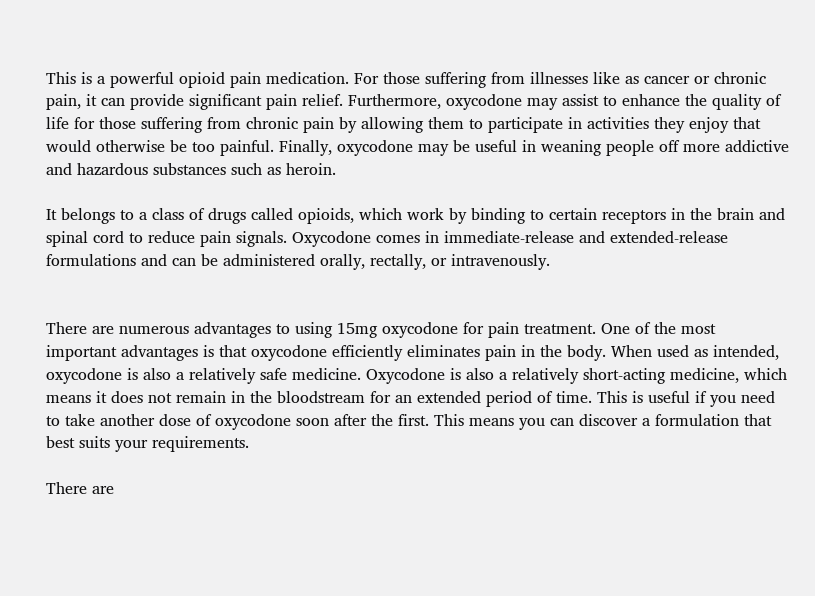This is a powerful opioid pain medication. For those suffering from illnesses like as cancer or chronic pain, it can provide significant pain relief. Furthermore, oxycodone may assist to enhance the quality of life for those suffering from chronic pain by allowing them to participate in activities they enjoy that would otherwise be too painful. Finally, oxycodone may be useful in weaning people off more addictive and hazardous substances such as heroin.

It belongs to a class of drugs called opioids, which work by binding to certain receptors in the brain and spinal cord to reduce pain signals. Oxycodone comes in immediate-release and extended-release formulations and can be administered orally, rectally, or intravenously.


There are numerous advantages to using 15mg oxycodone for pain treatment. One of the most important advantages is that oxycodone efficiently eliminates pain in the body. When used as intended, oxycodone is also a relatively safe medicine. Oxycodone is also a relatively short-acting medicine, which means it does not remain in the bloodstream for an extended period of time. This is useful if you need to take another dose of oxycodone soon after the first. This means you can discover a formulation that best suits your requirements.

There are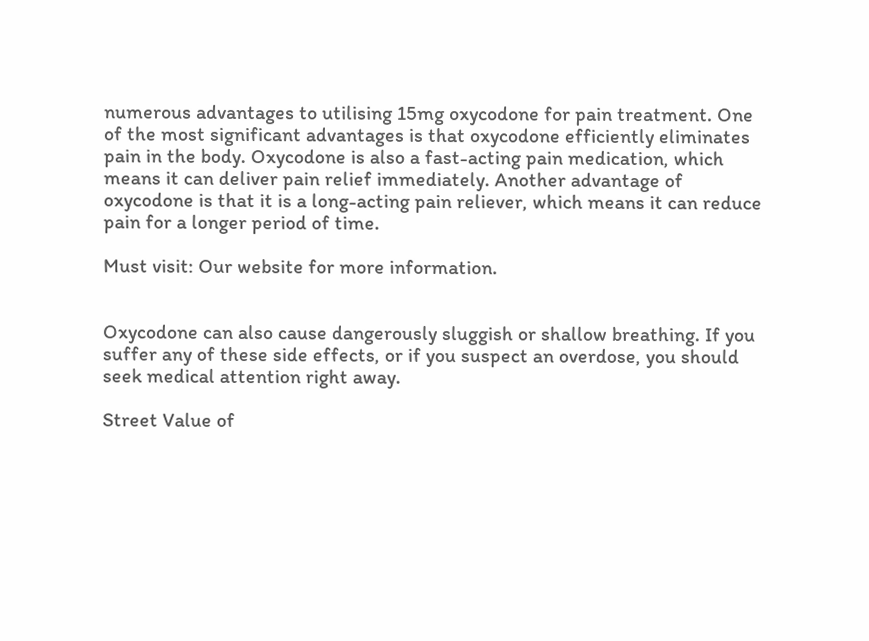numerous advantages to utilising 15mg oxycodone for pain treatment. One of the most significant advantages is that oxycodone efficiently eliminates pain in the body. Oxycodone is also a fast-acting pain medication, which means it can deliver pain relief immediately. Another advantage of oxycodone is that it is a long-acting pain reliever, which means it can reduce pain for a longer period of time.

Must visit: Our website for more information.


Oxycodone can also cause dangerously sluggish or shallow breathing. If you suffer any of these side effects, or if you suspect an overdose, you should seek medical attention right away.

Street Value of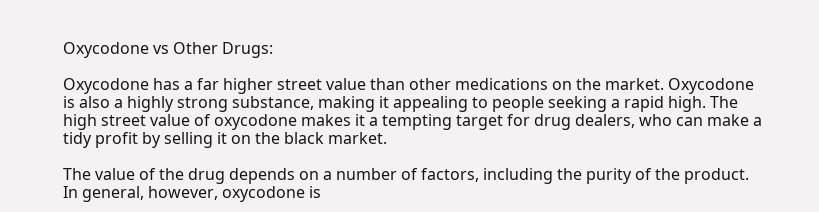Oxycodone vs Other Drugs:

Oxycodone has a far higher street value than other medications on the market. Oxycodone is also a highly strong substance, making it appealing to people seeking a rapid high. The high street value of oxycodone makes it a tempting target for drug dealers, who can make a tidy profit by selling it on the black market.

The value of the drug depends on a number of factors, including the purity of the product. In general, however, oxycodone is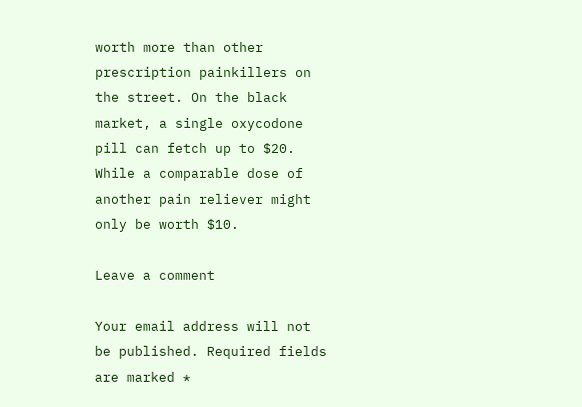worth more than other prescription painkillers on the street. On the black market, a single oxycodone pill can fetch up to $20. While a comparable dose of another pain reliever might only be worth $10.

Leave a comment

Your email address will not be published. Required fields are marked *